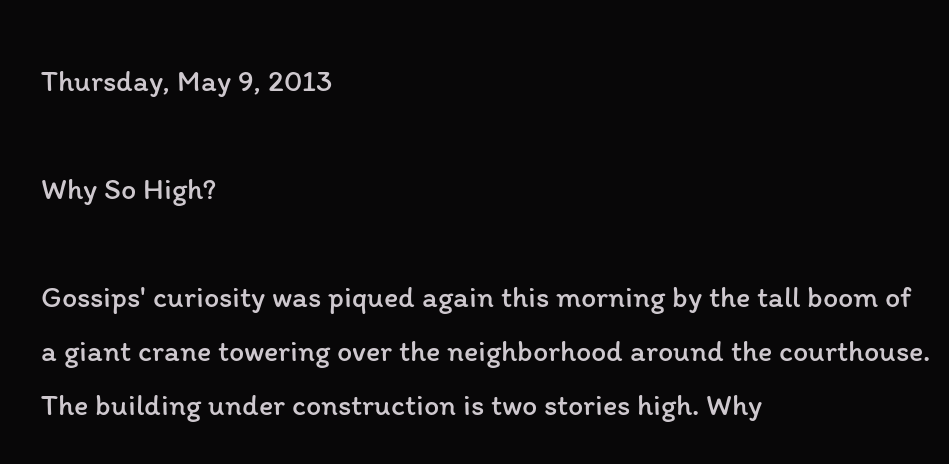Thursday, May 9, 2013

Why So High?

Gossips' curiosity was piqued again this morning by the tall boom of a giant crane towering over the neighborhood around the courthouse. The building under construction is two stories high. Why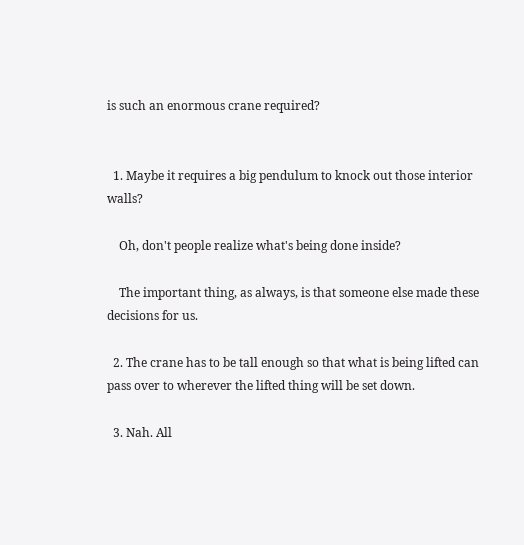is such an enormous crane required?


  1. Maybe it requires a big pendulum to knock out those interior walls?

    Oh, don't people realize what's being done inside?

    The important thing, as always, is that someone else made these decisions for us.

  2. The crane has to be tall enough so that what is being lifted can pass over to wherever the lifted thing will be set down.

  3. Nah. All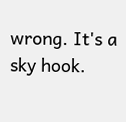wrong. It's a sky hook.